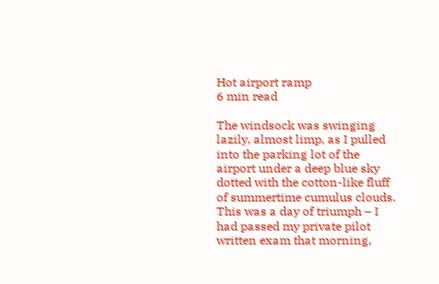Hot airport ramp
6 min read

The windsock was swinging lazily, almost limp, as I pulled into the parking lot of the airport under a deep blue sky dotted with the cotton-like fluff of summertime cumulus clouds. This was a day of triumph – I had passed my private pilot written exam that morning,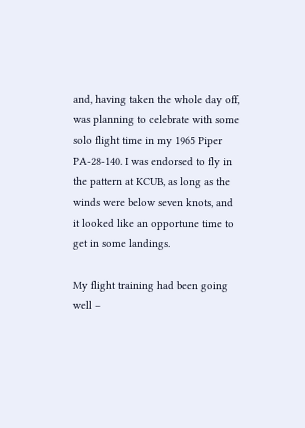and, having taken the whole day off, was planning to celebrate with some solo flight time in my 1965 Piper PA-28-140. I was endorsed to fly in the pattern at KCUB, as long as the winds were below seven knots, and it looked like an opportune time to get in some landings.

My flight training had been going well –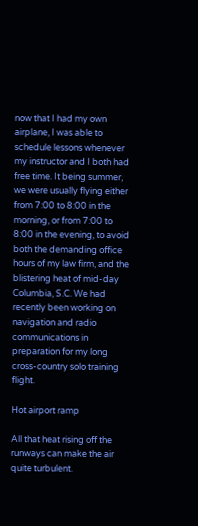now that I had my own airplane, I was able to schedule lessons whenever my instructor and I both had free time. It being summer, we were usually flying either from 7:00 to 8:00 in the morning, or from 7:00 to 8:00 in the evening, to avoid both the demanding office hours of my law firm, and the blistering heat of mid-day Columbia, S.C. We had recently been working on navigation and radio communications in preparation for my long cross-country solo training flight.

Hot airport ramp

All that heat rising off the runways can make the air quite turbulent.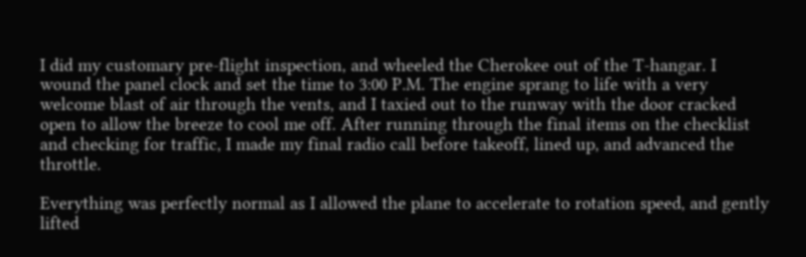I did my customary pre-flight inspection, and wheeled the Cherokee out of the T-hangar. I wound the panel clock and set the time to 3:00 P.M. The engine sprang to life with a very welcome blast of air through the vents, and I taxied out to the runway with the door cracked open to allow the breeze to cool me off. After running through the final items on the checklist and checking for traffic, I made my final radio call before takeoff, lined up, and advanced the throttle.

Everything was perfectly normal as I allowed the plane to accelerate to rotation speed, and gently lifted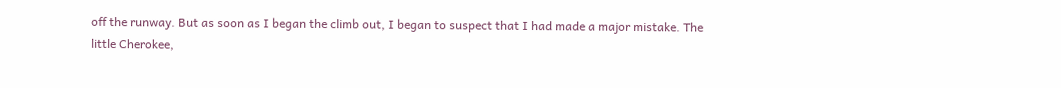off the runway. But as soon as I began the climb out, I began to suspect that I had made a major mistake. The little Cherokee,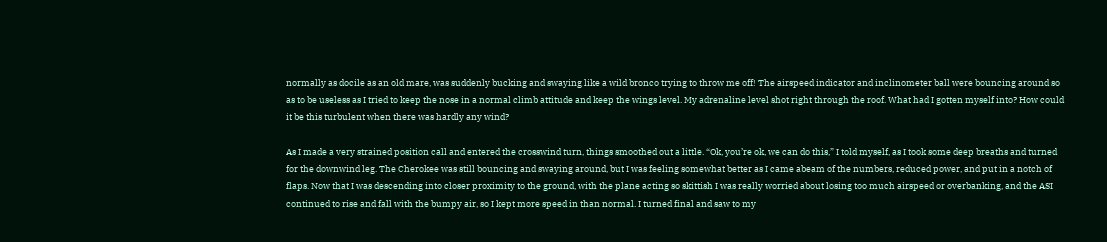normally as docile as an old mare, was suddenly bucking and swaying like a wild bronco trying to throw me off! The airspeed indicator and inclinometer ball were bouncing around so as to be useless as I tried to keep the nose in a normal climb attitude and keep the wings level. My adrenaline level shot right through the roof. What had I gotten myself into? How could it be this turbulent when there was hardly any wind?

As I made a very strained position call and entered the crosswind turn, things smoothed out a little. “Ok, you’re ok, we can do this,” I told myself, as I took some deep breaths and turned for the downwind leg. The Cherokee was still bouncing and swaying around, but I was feeling somewhat better as I came abeam of the numbers, reduced power, and put in a notch of flaps. Now that I was descending into closer proximity to the ground, with the plane acting so skittish I was really worried about losing too much airspeed or overbanking, and the ASI continued to rise and fall with the bumpy air, so I kept more speed in than normal. I turned final and saw to my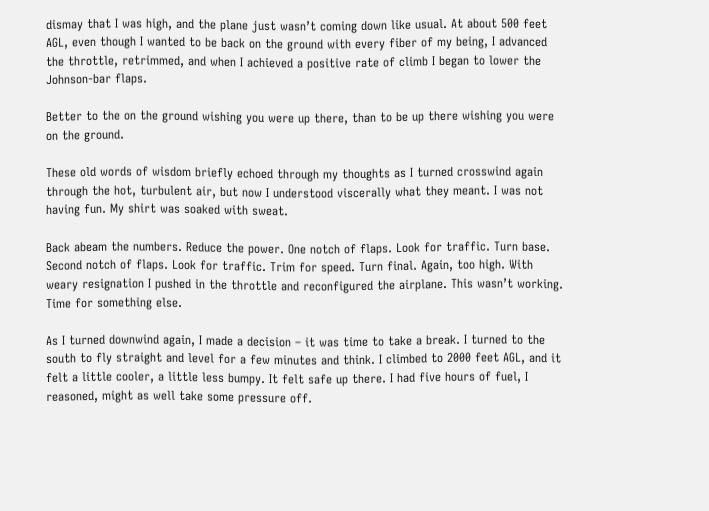dismay that I was high, and the plane just wasn’t coming down like usual. At about 500 feet AGL, even though I wanted to be back on the ground with every fiber of my being, I advanced the throttle, retrimmed, and when I achieved a positive rate of climb I began to lower the Johnson-bar flaps.

Better to the on the ground wishing you were up there, than to be up there wishing you were on the ground.

These old words of wisdom briefly echoed through my thoughts as I turned crosswind again through the hot, turbulent air, but now I understood viscerally what they meant. I was not having fun. My shirt was soaked with sweat.

Back abeam the numbers. Reduce the power. One notch of flaps. Look for traffic. Turn base. Second notch of flaps. Look for traffic. Trim for speed. Turn final. Again, too high. With weary resignation I pushed in the throttle and reconfigured the airplane. This wasn’t working. Time for something else.

As I turned downwind again, I made a decision – it was time to take a break. I turned to the south to fly straight and level for a few minutes and think. I climbed to 2000 feet AGL, and it felt a little cooler, a little less bumpy. It felt safe up there. I had five hours of fuel, I reasoned, might as well take some pressure off.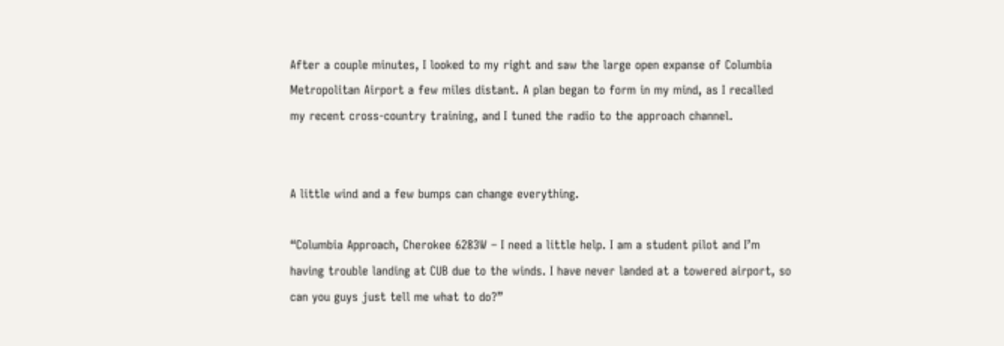After a couple minutes, I looked to my right and saw the large open expanse of Columbia Metropolitan Airport a few miles distant. A plan began to form in my mind, as I recalled my recent cross-country training, and I tuned the radio to the approach channel.


A little wind and a few bumps can change everything.

“Columbia Approach, Cherokee 6283W – I need a little help. I am a student pilot and I’m having trouble landing at CUB due to the winds. I have never landed at a towered airport, so can you guys just tell me what to do?”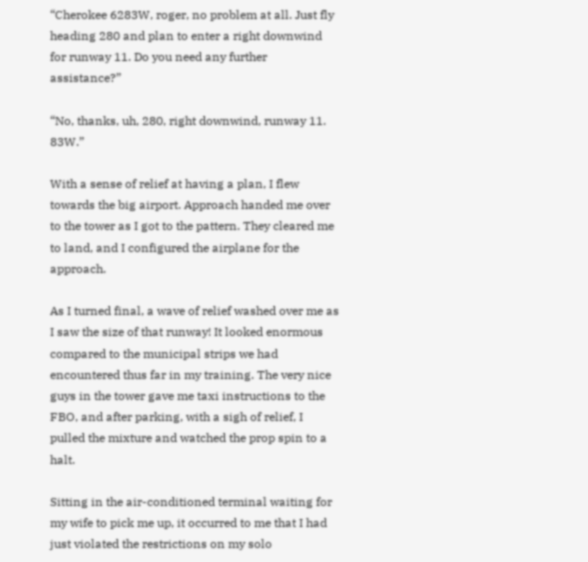“Cherokee 6283W, roger, no problem at all. Just fly heading 280 and plan to enter a right downwind for runway 11. Do you need any further assistance?”

“No, thanks, uh, 280, right downwind, runway 11. 83W.”

With a sense of relief at having a plan, I flew towards the big airport. Approach handed me over to the tower as I got to the pattern. They cleared me to land, and I configured the airplane for the approach.

As I turned final, a wave of relief washed over me as I saw the size of that runway! It looked enormous compared to the municipal strips we had encountered thus far in my training. The very nice guys in the tower gave me taxi instructions to the FBO, and after parking, with a sigh of relief, I pulled the mixture and watched the prop spin to a halt.

Sitting in the air-conditioned terminal waiting for my wife to pick me up, it occurred to me that I had just violated the restrictions on my solo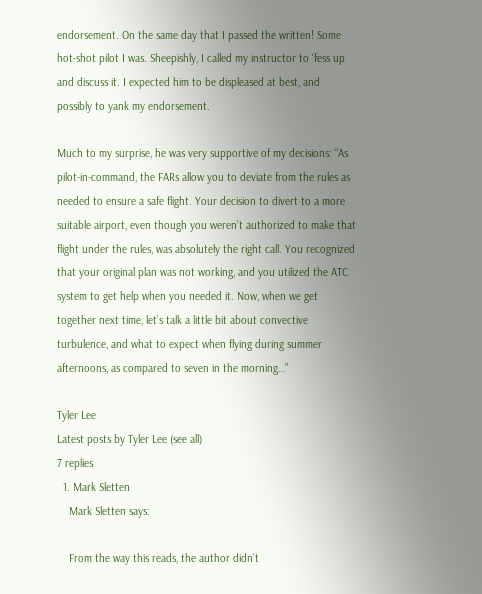endorsement. On the same day that I passed the written! Some hot-shot pilot I was. Sheepishly, I called my instructor to ‘fess up and discuss it. I expected him to be displeased at best, and possibly to yank my endorsement.

Much to my surprise, he was very supportive of my decisions: “As pilot-in-command, the FARs allow you to deviate from the rules as needed to ensure a safe flight. Your decision to divert to a more suitable airport, even though you weren’t authorized to make that flight under the rules, was absolutely the right call. You recognized that your original plan was not working, and you utilized the ATC system to get help when you needed it. Now, when we get together next time, let’s talk a little bit about convective turbulence, and what to expect when flying during summer afternoons, as compared to seven in the morning…”

Tyler Lee
Latest posts by Tyler Lee (see all)
7 replies
  1. Mark Sletten
    Mark Sletten says:

    From the way this reads, the author didn’t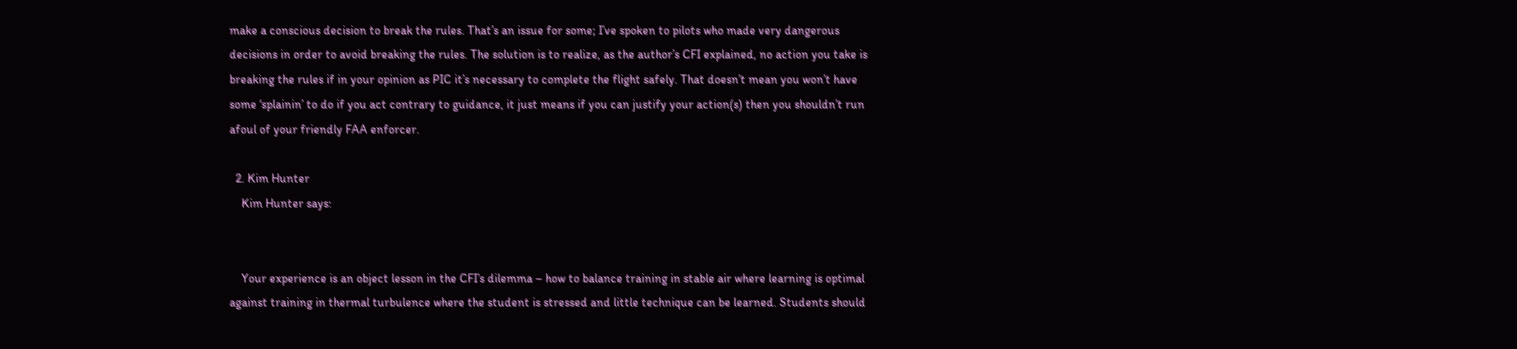make a conscious decision to break the rules. That’s an issue for some; I’ve spoken to pilots who made very dangerous decisions in order to avoid breaking the rules. The solution is to realize, as the author’s CFI explained, no action you take is breaking the rules if in your opinion as PIC it’s necessary to complete the flight safely. That doesn’t mean you won’t have some ‘splainin’ to do if you act contrary to guidance, it just means if you can justify your action(s) then you shouldn’t run afoul of your friendly FAA enforcer.

  2. Kim Hunter
    Kim Hunter says:


    Your experience is an object lesson in the CFI’s dilemma – how to balance training in stable air where learning is optimal against training in thermal turbulence where the student is stressed and little technique can be learned. Students should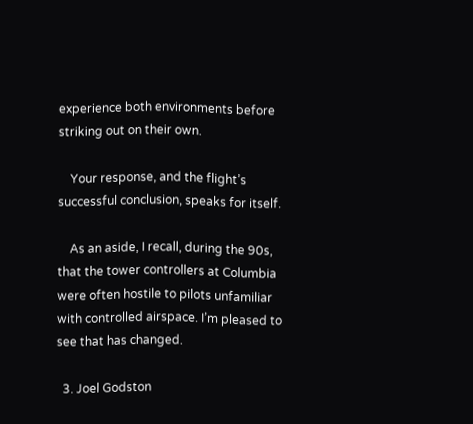experience both environments before striking out on their own.

    Your response, and the flight’s successful conclusion, speaks for itself.

    As an aside, I recall, during the 90s, that the tower controllers at Columbia were often hostile to pilots unfamiliar with controlled airspace. I’m pleased to see that has changed.

  3. Joel Godston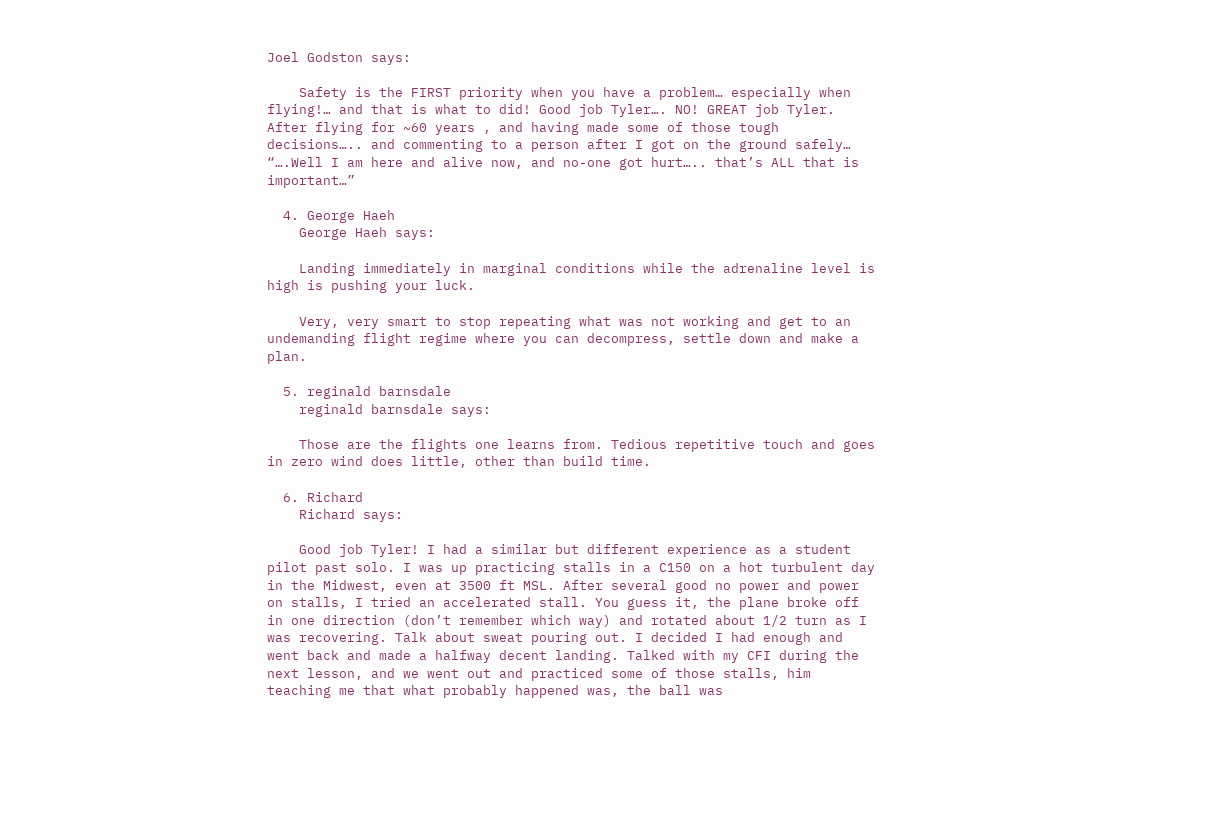Joel Godston says:

    Safety is the FIRST priority when you have a problem… especially when flying!… and that is what to did! Good job Tyler…. NO! GREAT job Tyler. After flying for ~60 years , and having made some of those tough decisions….. and commenting to a person after I got on the ground safely… “….Well I am here and alive now, and no-one got hurt….. that’s ALL that is important…”

  4. George Haeh
    George Haeh says:

    Landing immediately in marginal conditions while the adrenaline level is high is pushing your luck.

    Very, very smart to stop repeating what was not working and get to an undemanding flight regime where you can decompress, settle down and make a plan.

  5. reginald barnsdale
    reginald barnsdale says:

    Those are the flights one learns from. Tedious repetitive touch and goes in zero wind does little, other than build time.

  6. Richard
    Richard says:

    Good job Tyler! I had a similar but different experience as a student pilot past solo. I was up practicing stalls in a C150 on a hot turbulent day in the Midwest, even at 3500 ft MSL. After several good no power and power on stalls, I tried an accelerated stall. You guess it, the plane broke off in one direction (don’t remember which way) and rotated about 1/2 turn as I was recovering. Talk about sweat pouring out. I decided I had enough and went back and made a halfway decent landing. Talked with my CFI during the next lesson, and we went out and practiced some of those stalls, him teaching me that what probably happened was, the ball was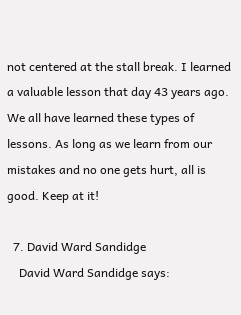not centered at the stall break. I learned a valuable lesson that day 43 years ago. We all have learned these types of lessons. As long as we learn from our mistakes and no one gets hurt, all is good. Keep at it!

  7. David Ward Sandidge
    David Ward Sandidge says: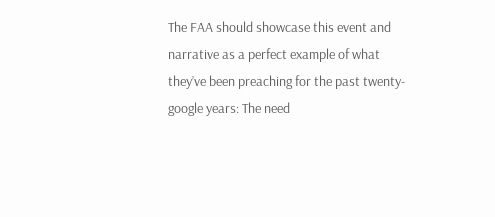The FAA should showcase this event and narrative as a perfect example of what they’ve been preaching for the past twenty-google years: The need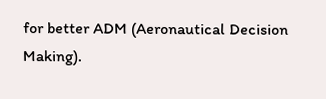for better ADM (Aeronautical Decision Making).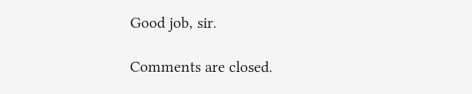Good job, sir.

Comments are closed.